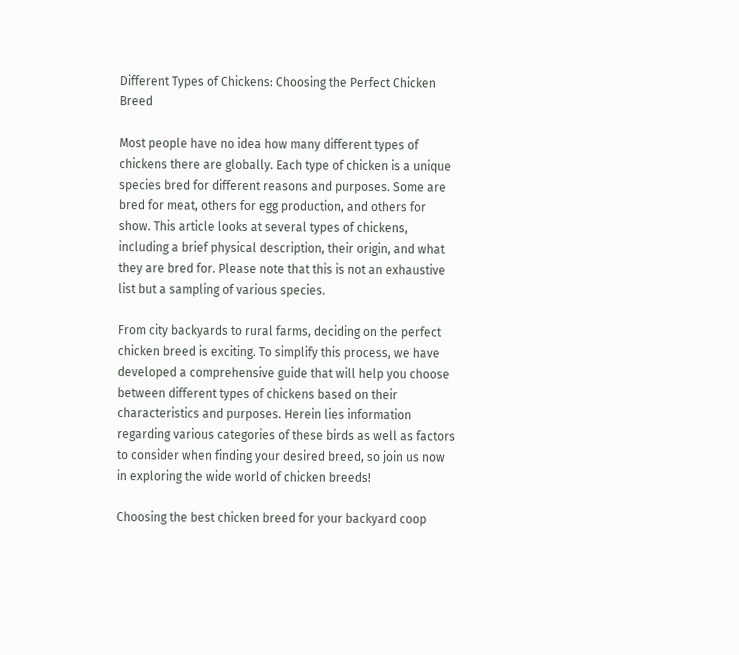Different Types of Chickens: Choosing the Perfect Chicken Breed

Most people have no idea how many different types of chickens there are globally. Each type of chicken is a unique species bred for different reasons and purposes. Some are bred for meat, others for egg production, and others for show. This article looks at several types of chickens, including a brief physical description, their origin, and what they are bred for. Please note that this is not an exhaustive list but a sampling of various species.

From city backyards to rural farms, deciding on the perfect chicken breed is exciting. To simplify this process, we have developed a comprehensive guide that will help you choose between different types of chickens based on their characteristics and purposes. Herein lies information regarding various categories of these birds as well as factors to consider when finding your desired breed, so join us now in exploring the wide world of chicken breeds!

Choosing the best chicken breed for your backyard coop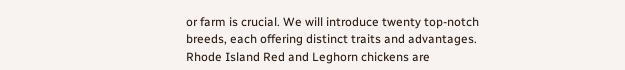or farm is crucial. We will introduce twenty top-notch breeds, each offering distinct traits and advantages. Rhode Island Red and Leghorn chickens are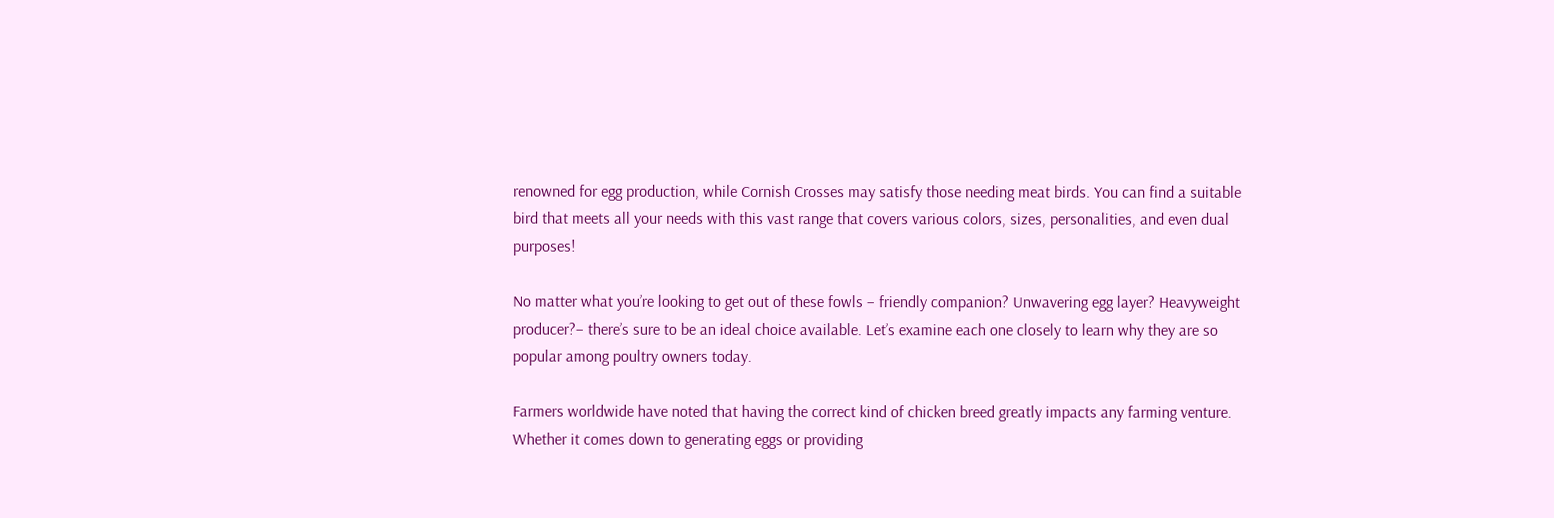renowned for egg production, while Cornish Crosses may satisfy those needing meat birds. You can find a suitable bird that meets all your needs with this vast range that covers various colors, sizes, personalities, and even dual purposes!

No matter what you’re looking to get out of these fowls – friendly companion? Unwavering egg layer? Heavyweight producer?– there’s sure to be an ideal choice available. Let’s examine each one closely to learn why they are so popular among poultry owners today.

Farmers worldwide have noted that having the correct kind of chicken breed greatly impacts any farming venture. Whether it comes down to generating eggs or providing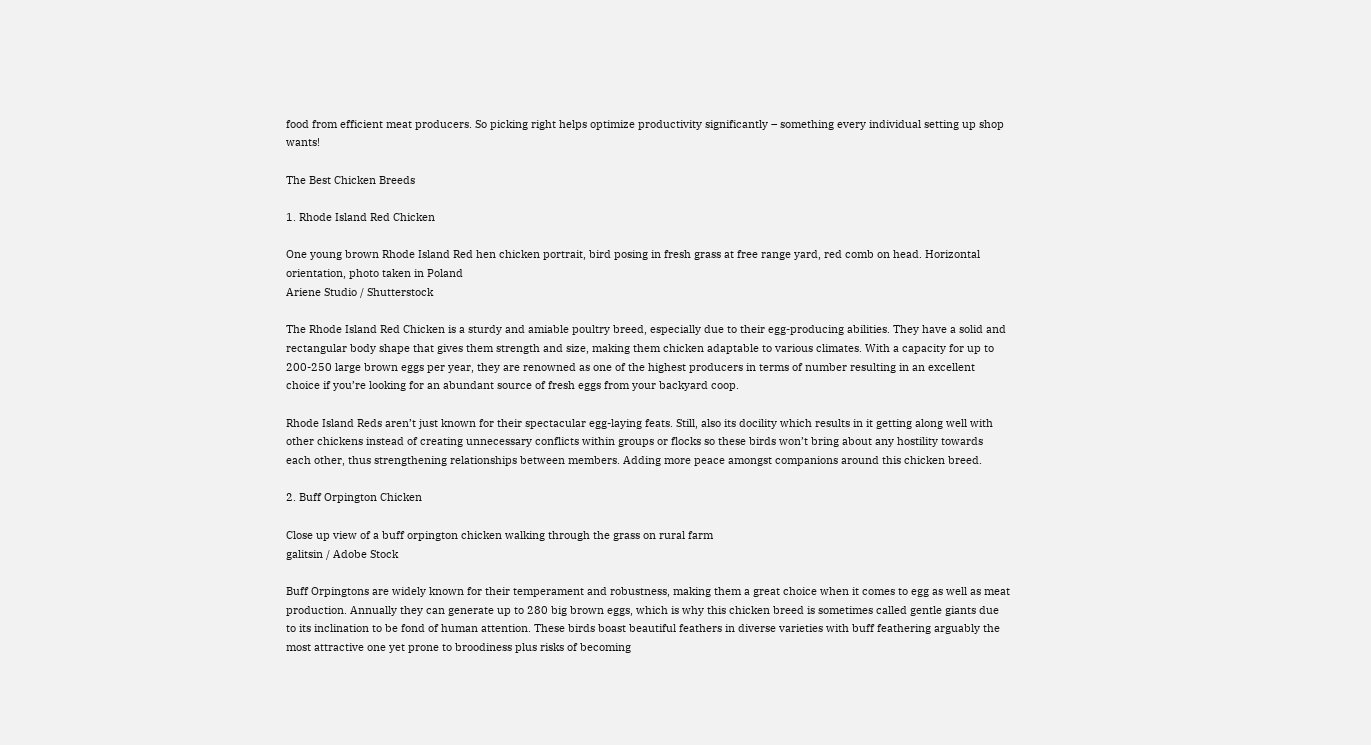food from efficient meat producers. So picking right helps optimize productivity significantly – something every individual setting up shop wants!

The Best Chicken Breeds

1. Rhode Island Red Chicken

One young brown Rhode Island Red hen chicken portrait, bird posing in fresh grass at free range yard, red comb on head. Horizontal orientation, photo taken in Poland
Ariene Studio / Shutterstock

The Rhode Island Red Chicken is a sturdy and amiable poultry breed, especially due to their egg-producing abilities. They have a solid and rectangular body shape that gives them strength and size, making them chicken adaptable to various climates. With a capacity for up to 200-250 large brown eggs per year, they are renowned as one of the highest producers in terms of number resulting in an excellent choice if you’re looking for an abundant source of fresh eggs from your backyard coop.

Rhode Island Reds aren’t just known for their spectacular egg-laying feats. Still, also its docility which results in it getting along well with other chickens instead of creating unnecessary conflicts within groups or flocks so these birds won’t bring about any hostility towards each other, thus strengthening relationships between members. Adding more peace amongst companions around this chicken breed.

2. Buff Orpington Chicken

Close up view of a buff orpington chicken walking through the grass on rural farm
galitsin / Adobe Stock

Buff Orpingtons are widely known for their temperament and robustness, making them a great choice when it comes to egg as well as meat production. Annually they can generate up to 280 big brown eggs, which is why this chicken breed is sometimes called gentle giants due to its inclination to be fond of human attention. These birds boast beautiful feathers in diverse varieties with buff feathering arguably the most attractive one yet prone to broodiness plus risks of becoming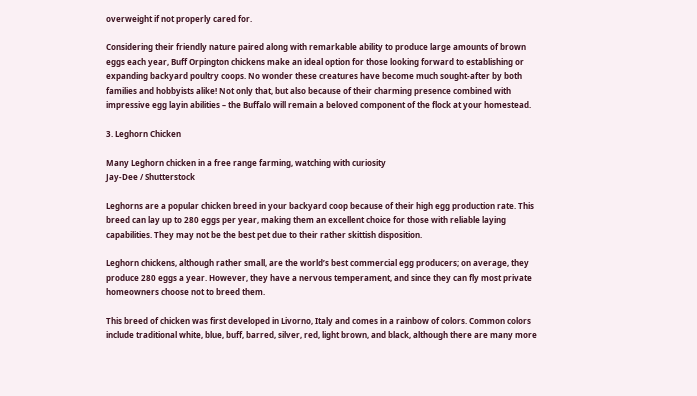overweight if not properly cared for.

Considering their friendly nature paired along with remarkable ability to produce large amounts of brown eggs each year, Buff Orpington chickens make an ideal option for those looking forward to establishing or expanding backyard poultry coops. No wonder these creatures have become much sought-after by both families and hobbyists alike! Not only that, but also because of their charming presence combined with impressive egg layin abilities – the Buffalo will remain a beloved component of the flock at your homestead.

3. Leghorn Chicken

Many Leghorn chicken in a free range farming, watching with curiosity
Jay-Dee / Shutterstock

Leghorns are a popular chicken breed in your backyard coop because of their high egg production rate. This breed can lay up to 280 eggs per year, making them an excellent choice for those with reliable laying capabilities. They may not be the best pet due to their rather skittish disposition.

Leghorn chickens, although rather small, are the world’s best commercial egg producers; on average, they produce 280 eggs a year. However, they have a nervous temperament, and since they can fly most private homeowners choose not to breed them.

This breed of chicken was first developed in Livorno, Italy and comes in a rainbow of colors. Common colors include traditional white, blue, buff, barred, silver, red, light brown, and black, although there are many more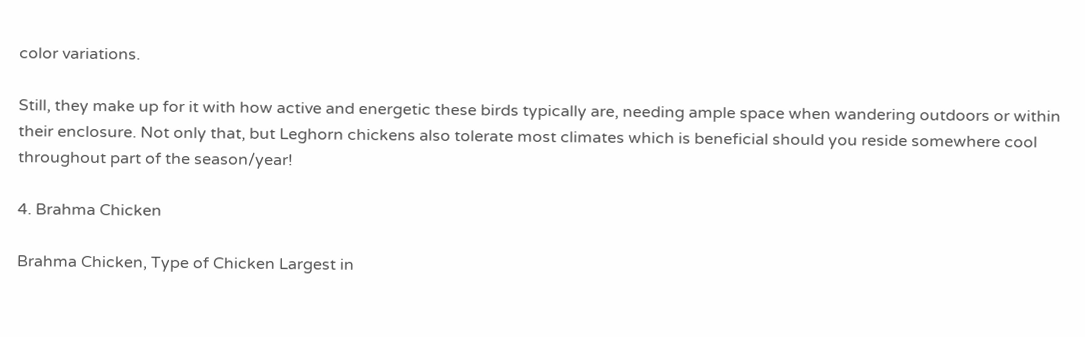color variations.

Still, they make up for it with how active and energetic these birds typically are, needing ample space when wandering outdoors or within their enclosure. Not only that, but Leghorn chickens also tolerate most climates which is beneficial should you reside somewhere cool throughout part of the season/year!

4. Brahma Chicken

Brahma Chicken, Type of Chicken Largest in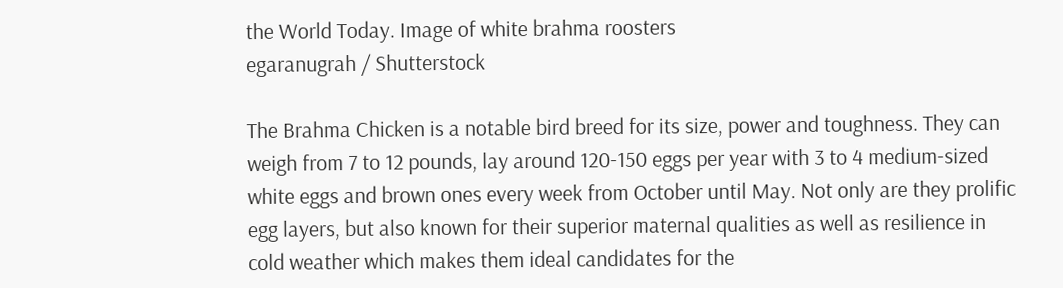the World Today. Image of white brahma roosters
egaranugrah / Shutterstock

The Brahma Chicken is a notable bird breed for its size, power and toughness. They can weigh from 7 to 12 pounds, lay around 120-150 eggs per year with 3 to 4 medium-sized white eggs and brown ones every week from October until May. Not only are they prolific egg layers, but also known for their superior maternal qualities as well as resilience in cold weather which makes them ideal candidates for the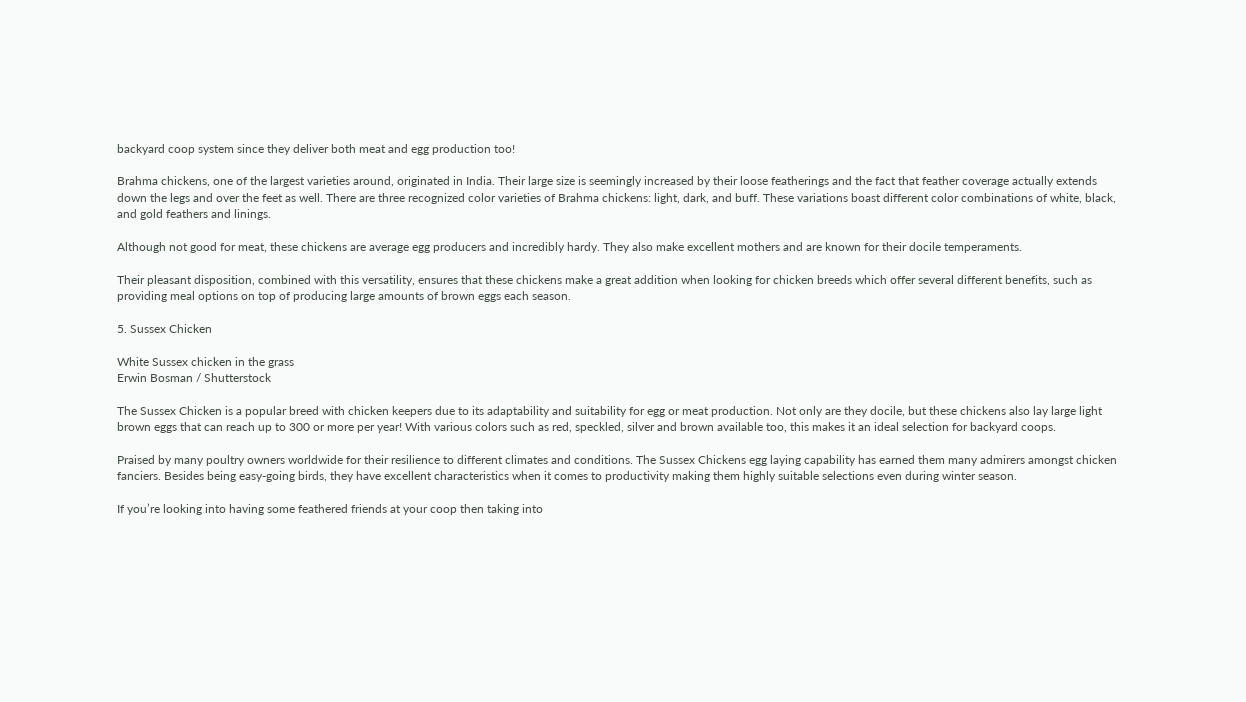backyard coop system since they deliver both meat and egg production too!

Brahma chickens, one of the largest varieties around, originated in India. Their large size is seemingly increased by their loose featherings and the fact that feather coverage actually extends down the legs and over the feet as well. There are three recognized color varieties of Brahma chickens: light, dark, and buff. These variations boast different color combinations of white, black, and gold feathers and linings.

Although not good for meat, these chickens are average egg producers and incredibly hardy. They also make excellent mothers and are known for their docile temperaments.

Their pleasant disposition, combined with this versatility, ensures that these chickens make a great addition when looking for chicken breeds which offer several different benefits, such as providing meal options on top of producing large amounts of brown eggs each season.

5. Sussex Chicken

White Sussex chicken in the grass
Erwin Bosman / Shutterstock

The Sussex Chicken is a popular breed with chicken keepers due to its adaptability and suitability for egg or meat production. Not only are they docile, but these chickens also lay large light brown eggs that can reach up to 300 or more per year! With various colors such as red, speckled, silver and brown available too, this makes it an ideal selection for backyard coops.

Praised by many poultry owners worldwide for their resilience to different climates and conditions. The Sussex Chickens egg laying capability has earned them many admirers amongst chicken fanciers. Besides being easy-going birds, they have excellent characteristics when it comes to productivity making them highly suitable selections even during winter season.

If you’re looking into having some feathered friends at your coop then taking into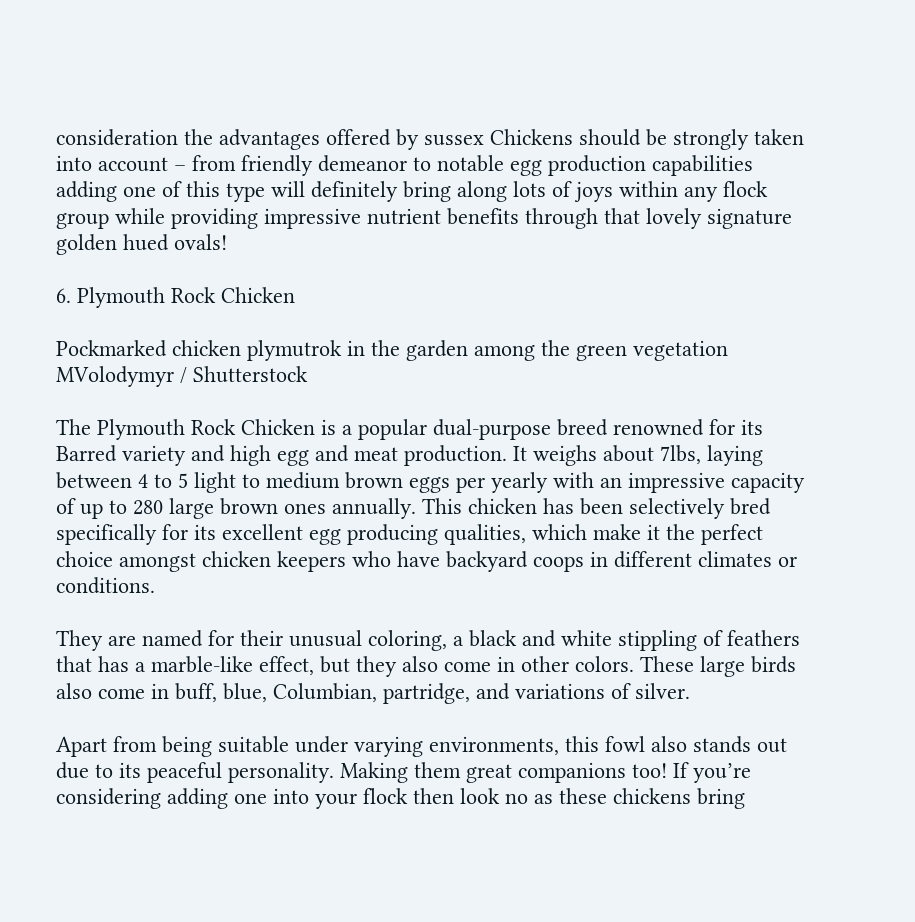consideration the advantages offered by sussex Chickens should be strongly taken into account – from friendly demeanor to notable egg production capabilities adding one of this type will definitely bring along lots of joys within any flock group while providing impressive nutrient benefits through that lovely signature golden hued ovals!

6. Plymouth Rock Chicken

Pockmarked chicken plymutrok in the garden among the green vegetation
MVolodymyr / Shutterstock

The Plymouth Rock Chicken is a popular dual-purpose breed renowned for its Barred variety and high egg and meat production. It weighs about 7lbs, laying between 4 to 5 light to medium brown eggs per yearly with an impressive capacity of up to 280 large brown ones annually. This chicken has been selectively bred specifically for its excellent egg producing qualities, which make it the perfect choice amongst chicken keepers who have backyard coops in different climates or conditions.

They are named for their unusual coloring, a black and white stippling of feathers that has a marble-like effect, but they also come in other colors. These large birds also come in buff, blue, Columbian, partridge, and variations of silver.

Apart from being suitable under varying environments, this fowl also stands out due to its peaceful personality. Making them great companions too! If you’re considering adding one into your flock then look no as these chickens bring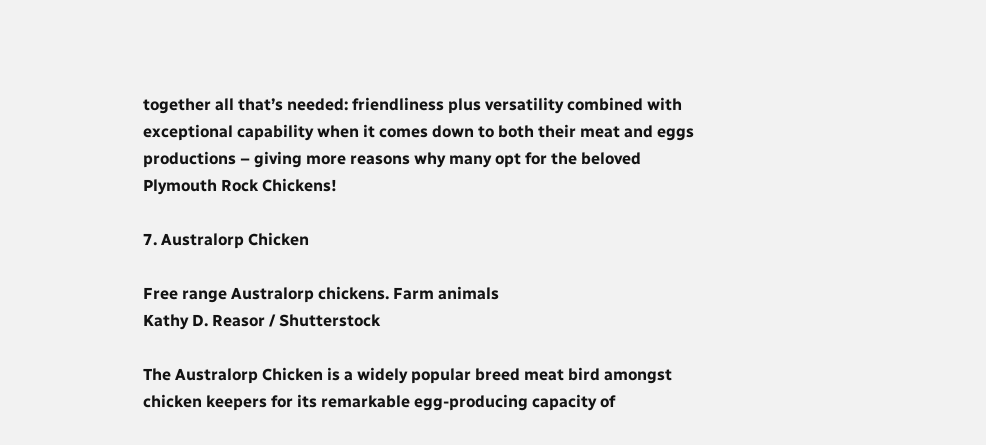together all that’s needed: friendliness plus versatility combined with exceptional capability when it comes down to both their meat and eggs productions – giving more reasons why many opt for the beloved Plymouth Rock Chickens!

7. Australorp Chicken

Free range Australorp chickens. Farm animals
Kathy D. Reasor / Shutterstock

The Australorp Chicken is a widely popular breed meat bird amongst chicken keepers for its remarkable egg-producing capacity of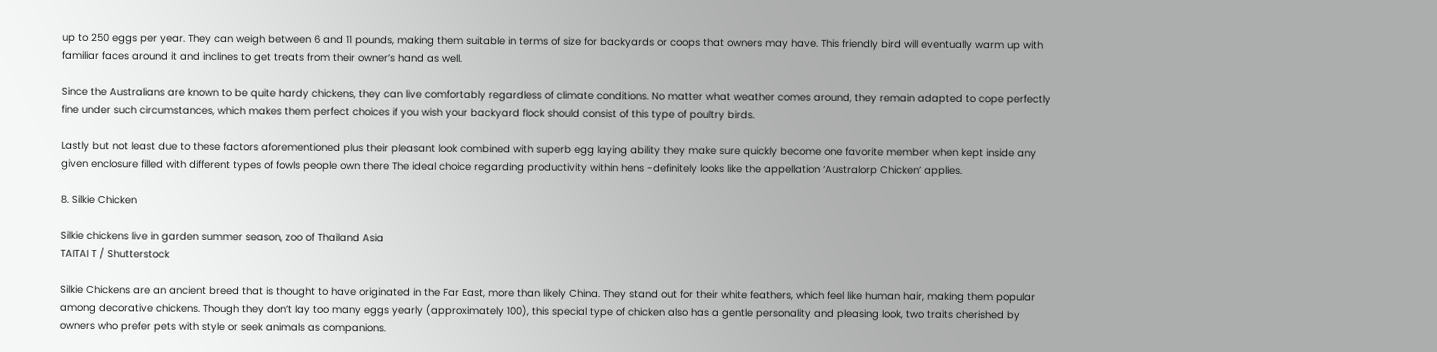up to 250 eggs per year. They can weigh between 6 and 11 pounds, making them suitable in terms of size for backyards or coops that owners may have. This friendly bird will eventually warm up with familiar faces around it and inclines to get treats from their owner’s hand as well.

Since the Australians are known to be quite hardy chickens, they can live comfortably regardless of climate conditions. No matter what weather comes around, they remain adapted to cope perfectly fine under such circumstances, which makes them perfect choices if you wish your backyard flock should consist of this type of poultry birds.

Lastly but not least due to these factors aforementioned plus their pleasant look combined with superb egg laying ability they make sure quickly become one favorite member when kept inside any given enclosure filled with different types of fowls people own there The ideal choice regarding productivity within hens -definitely looks like the appellation ‘Australorp Chicken’ applies.

8. Silkie Chicken

Silkie chickens live in garden summer season, zoo of Thailand Asia
TAITAI T / Shutterstock

Silkie Chickens are an ancient breed that is thought to have originated in the Far East, more than likely China. They stand out for their white feathers, which feel like human hair, making them popular among decorative chickens. Though they don’t lay too many eggs yearly (approximately 100), this special type of chicken also has a gentle personality and pleasing look, two traits cherished by owners who prefer pets with style or seek animals as companions.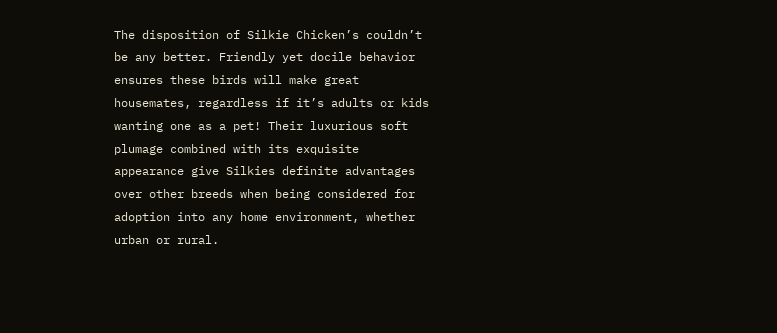The disposition of Silkie Chicken’s couldn’t be any better. Friendly yet docile behavior ensures these birds will make great housemates, regardless if it’s adults or kids wanting one as a pet! Their luxurious soft plumage combined with its exquisite appearance give Silkies definite advantages over other breeds when being considered for adoption into any home environment, whether urban or rural.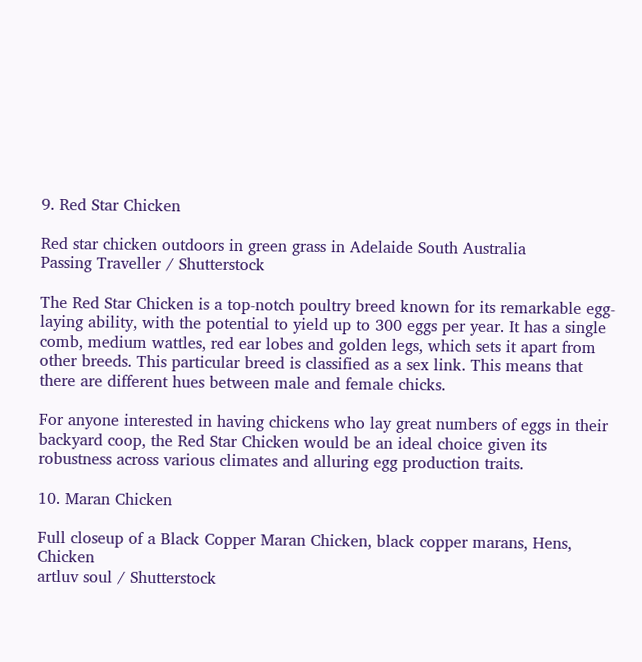9. Red Star Chicken

Red star chicken outdoors in green grass in Adelaide South Australia
Passing Traveller / Shutterstock

The Red Star Chicken is a top-notch poultry breed known for its remarkable egg-laying ability, with the potential to yield up to 300 eggs per year. It has a single comb, medium wattles, red ear lobes and golden legs, which sets it apart from other breeds. This particular breed is classified as a sex link. This means that there are different hues between male and female chicks.

For anyone interested in having chickens who lay great numbers of eggs in their backyard coop, the Red Star Chicken would be an ideal choice given its robustness across various climates and alluring egg production traits.

10. Maran Chicken

Full closeup of a Black Copper Maran Chicken, black copper marans, Hens, Chicken
artluv soul / Shutterstock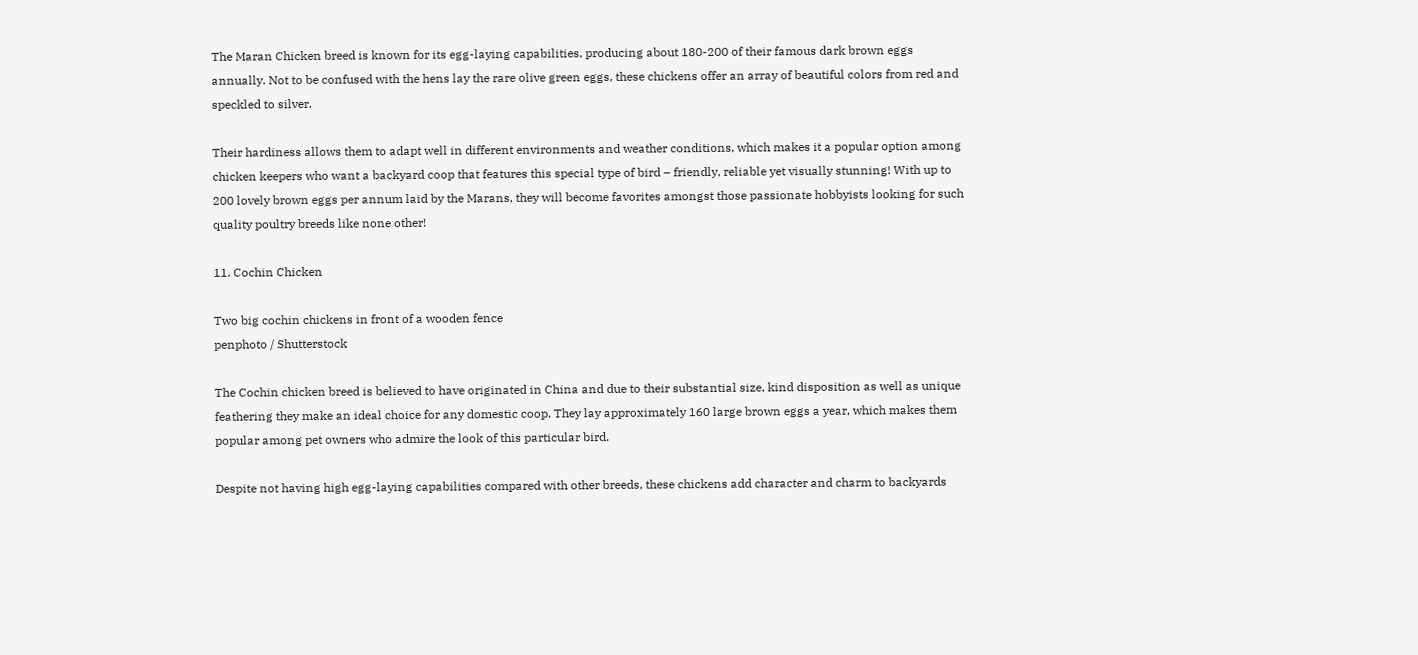The Maran Chicken breed is known for its egg-laying capabilities, producing about 180-200 of their famous dark brown eggs annually. Not to be confused with the hens lay the rare olive green eggs, these chickens offer an array of beautiful colors from red and speckled to silver.

Their hardiness allows them to adapt well in different environments and weather conditions, which makes it a popular option among chicken keepers who want a backyard coop that features this special type of bird – friendly, reliable yet visually stunning! With up to 200 lovely brown eggs per annum laid by the Marans, they will become favorites amongst those passionate hobbyists looking for such quality poultry breeds like none other!

11. Cochin Chicken

Two big cochin chickens in front of a wooden fence
penphoto / Shutterstock

The Cochin chicken breed is believed to have originated in China and due to their substantial size, kind disposition as well as unique feathering they make an ideal choice for any domestic coop. They lay approximately 160 large brown eggs a year, which makes them popular among pet owners who admire the look of this particular bird.

Despite not having high egg-laying capabilities compared with other breeds, these chickens add character and charm to backyards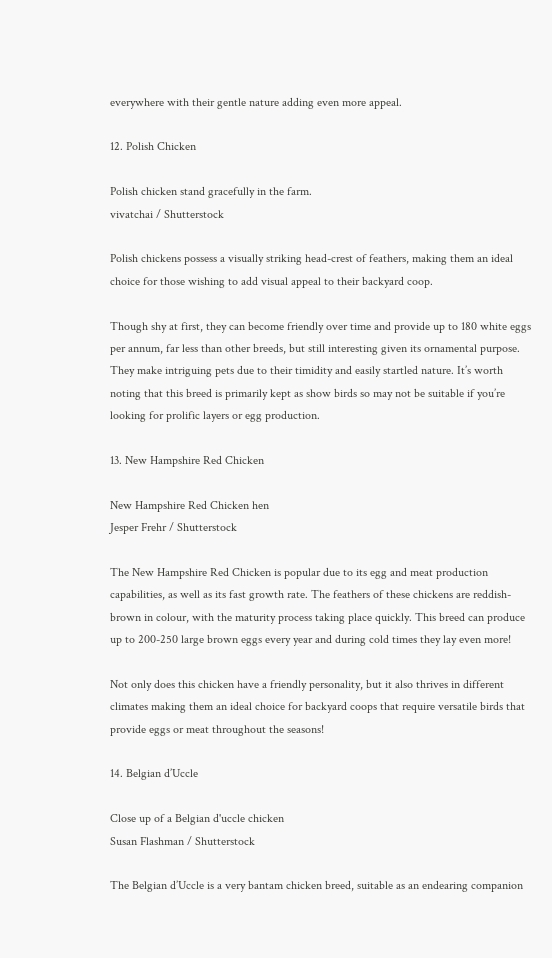everywhere with their gentle nature adding even more appeal.

12. Polish Chicken

Polish chicken stand gracefully in the farm.
vivatchai / Shutterstock

Polish chickens possess a visually striking head-crest of feathers, making them an ideal choice for those wishing to add visual appeal to their backyard coop.

Though shy at first, they can become friendly over time and provide up to 180 white eggs per annum, far less than other breeds, but still interesting given its ornamental purpose. They make intriguing pets due to their timidity and easily startled nature. It’s worth noting that this breed is primarily kept as show birds so may not be suitable if you’re looking for prolific layers or egg production.

13. New Hampshire Red Chicken

New Hampshire Red Chicken hen
Jesper Frehr / Shutterstock

The New Hampshire Red Chicken is popular due to its egg and meat production capabilities, as well as its fast growth rate. The feathers of these chickens are reddish-brown in colour, with the maturity process taking place quickly. This breed can produce up to 200-250 large brown eggs every year and during cold times they lay even more!

Not only does this chicken have a friendly personality, but it also thrives in different climates making them an ideal choice for backyard coops that require versatile birds that provide eggs or meat throughout the seasons!

14. Belgian d’Uccle

Close up of a Belgian d'uccle chicken
Susan Flashman / Shutterstock

The Belgian d’Uccle is a very bantam chicken breed, suitable as an endearing companion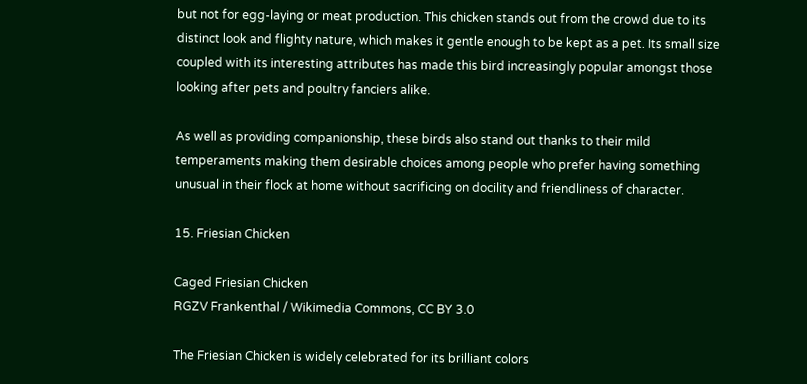but not for egg-laying or meat production. This chicken stands out from the crowd due to its distinct look and flighty nature, which makes it gentle enough to be kept as a pet. Its small size coupled with its interesting attributes has made this bird increasingly popular amongst those looking after pets and poultry fanciers alike.

As well as providing companionship, these birds also stand out thanks to their mild temperaments making them desirable choices among people who prefer having something unusual in their flock at home without sacrificing on docility and friendliness of character.

15. Friesian Chicken

Caged Friesian Chicken
RGZV Frankenthal / Wikimedia Commons, CC BY 3.0

The Friesian Chicken is widely celebrated for its brilliant colors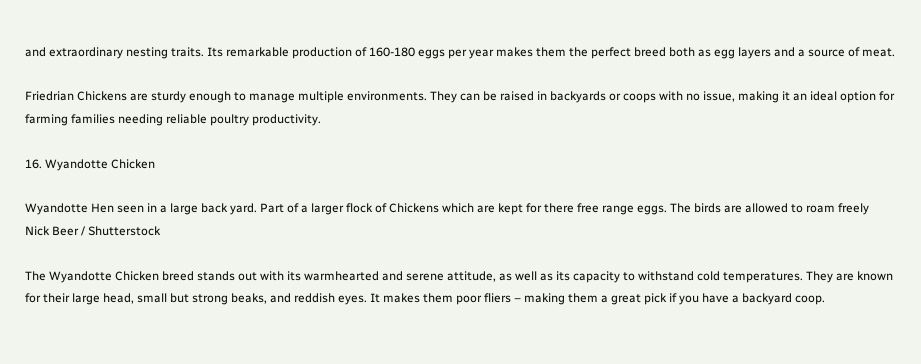and extraordinary nesting traits. Its remarkable production of 160-180 eggs per year makes them the perfect breed both as egg layers and a source of meat.

Friedrian Chickens are sturdy enough to manage multiple environments. They can be raised in backyards or coops with no issue, making it an ideal option for farming families needing reliable poultry productivity.

16. Wyandotte Chicken

Wyandotte Hen seen in a large back yard. Part of a larger flock of Chickens which are kept for there free range eggs. The birds are allowed to roam freely
Nick Beer / Shutterstock

The Wyandotte Chicken breed stands out with its warmhearted and serene attitude, as well as its capacity to withstand cold temperatures. They are known for their large head, small but strong beaks, and reddish eyes. It makes them poor fliers – making them a great pick if you have a backyard coop.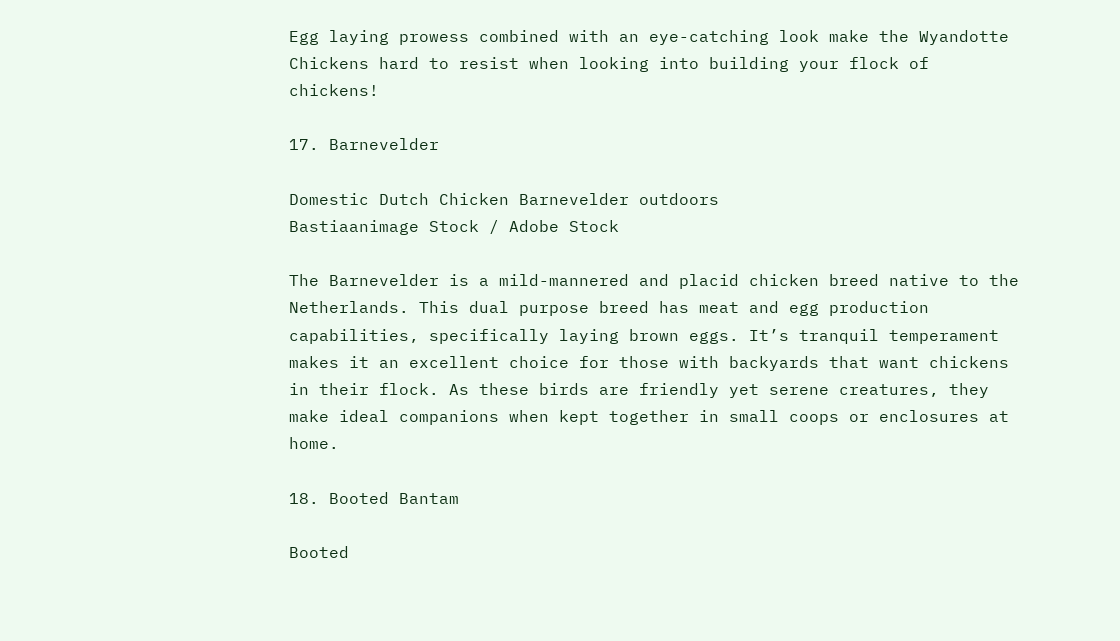Egg laying prowess combined with an eye-catching look make the Wyandotte Chickens hard to resist when looking into building your flock of chickens!

17. Barnevelder

Domestic Dutch Chicken Barnevelder outdoors
Bastiaanimage Stock / Adobe Stock

The Barnevelder is a mild-mannered and placid chicken breed native to the Netherlands. This dual purpose breed has meat and egg production capabilities, specifically laying brown eggs. It’s tranquil temperament makes it an excellent choice for those with backyards that want chickens in their flock. As these birds are friendly yet serene creatures, they make ideal companions when kept together in small coops or enclosures at home.

18. Booted Bantam

Booted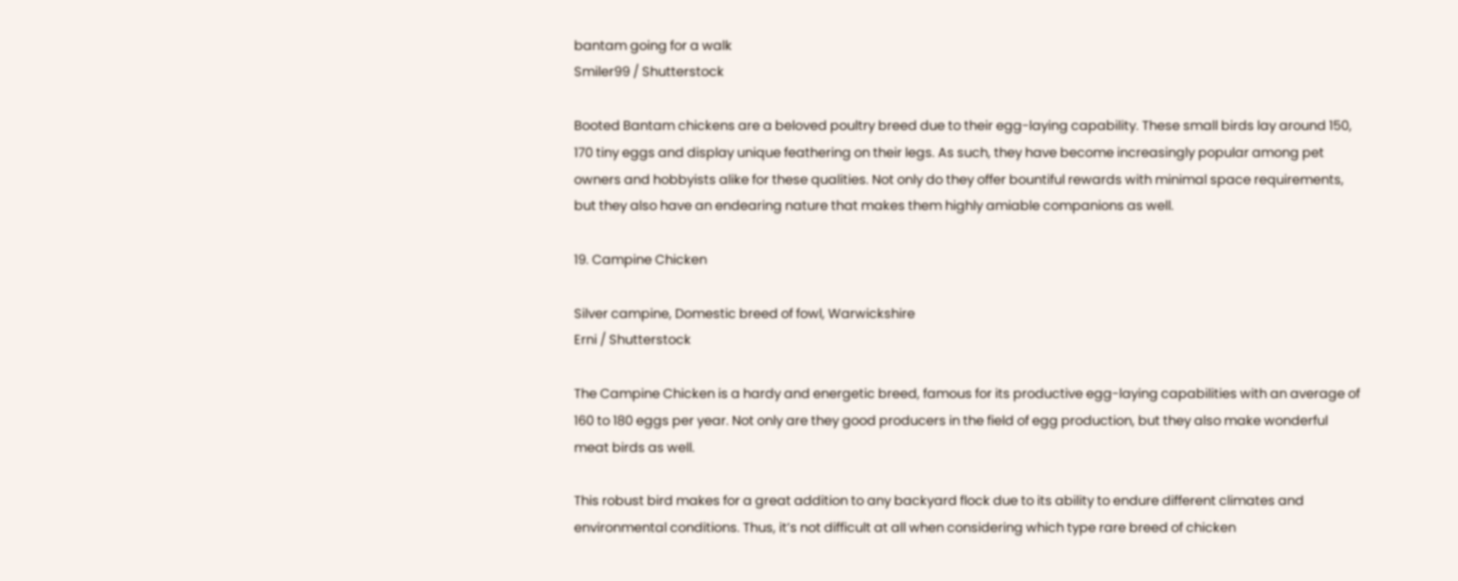bantam going for a walk
Smiler99 / Shutterstock

Booted Bantam chickens are a beloved poultry breed due to their egg-laying capability. These small birds lay around 150, 170 tiny eggs and display unique feathering on their legs. As such, they have become increasingly popular among pet owners and hobbyists alike for these qualities. Not only do they offer bountiful rewards with minimal space requirements, but they also have an endearing nature that makes them highly amiable companions as well.

19. Campine Chicken

Silver campine, Domestic breed of fowl, Warwickshire
Erni / Shutterstock

The Campine Chicken is a hardy and energetic breed, famous for its productive egg-laying capabilities with an average of 160 to 180 eggs per year. Not only are they good producers in the field of egg production, but they also make wonderful meat birds as well.

This robust bird makes for a great addition to any backyard flock due to its ability to endure different climates and environmental conditions. Thus, it’s not difficult at all when considering which type rare breed of chicken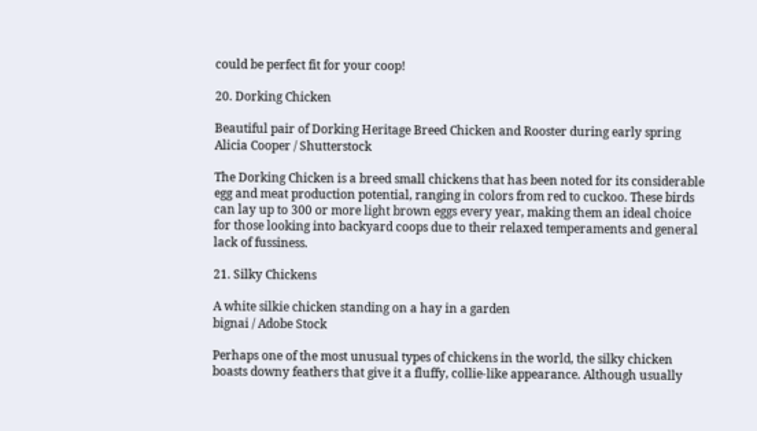could be perfect fit for your coop!

20. Dorking Chicken

Beautiful pair of Dorking Heritage Breed Chicken and Rooster during early spring
Alicia Cooper / Shutterstock

The Dorking Chicken is a breed small chickens that has been noted for its considerable egg and meat production potential, ranging in colors from red to cuckoo. These birds can lay up to 300 or more light brown eggs every year, making them an ideal choice for those looking into backyard coops due to their relaxed temperaments and general lack of fussiness.

21. Silky Chickens

A white silkie chicken standing on a hay in a garden
bignai / Adobe Stock

Perhaps one of the most unusual types of chickens in the world, the silky chicken boasts downy feathers that give it a fluffy, collie-like appearance. Although usually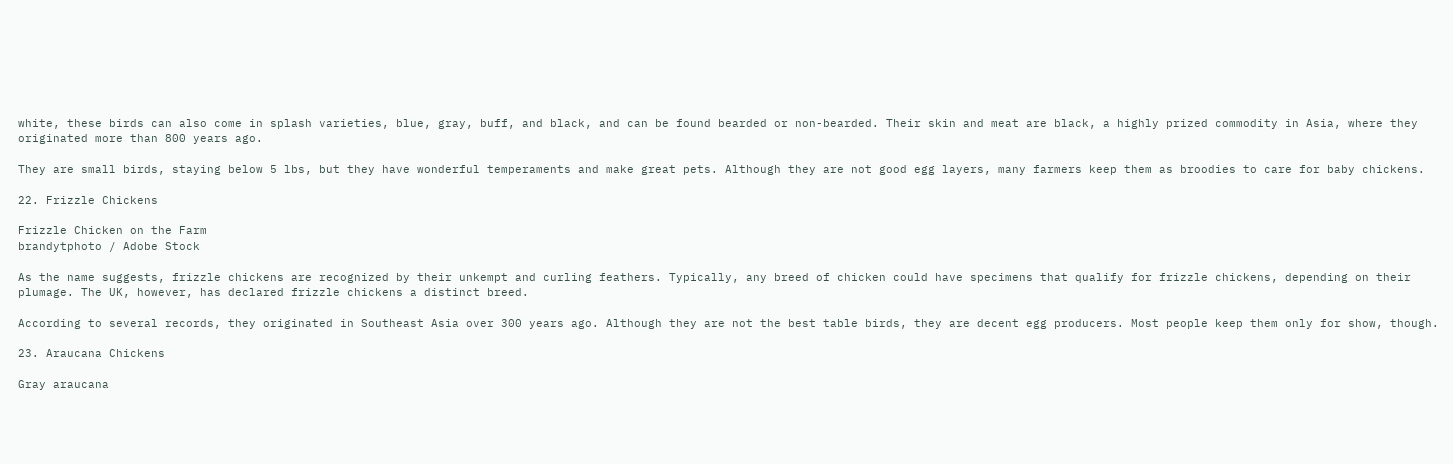white, these birds can also come in splash varieties, blue, gray, buff, and black, and can be found bearded or non-bearded. Their skin and meat are black, a highly prized commodity in Asia, where they originated more than 800 years ago.

They are small birds, staying below 5 lbs, but they have wonderful temperaments and make great pets. Although they are not good egg layers, many farmers keep them as broodies to care for baby chickens.

22. Frizzle Chickens

Frizzle Chicken on the Farm
brandytphoto / Adobe Stock

As the name suggests, frizzle chickens are recognized by their unkempt and curling feathers. Typically, any breed of chicken could have specimens that qualify for frizzle chickens, depending on their plumage. The UK, however, has declared frizzle chickens a distinct breed.

According to several records, they originated in Southeast Asia over 300 years ago. Although they are not the best table birds, they are decent egg producers. Most people keep them only for show, though.

23. Araucana Chickens

Gray araucana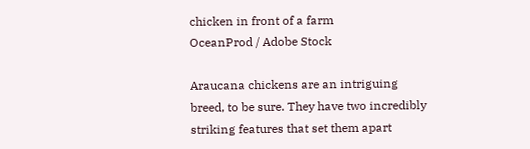chicken in front of a farm
OceanProd / Adobe Stock

Araucana chickens are an intriguing breed, to be sure. They have two incredibly striking features that set them apart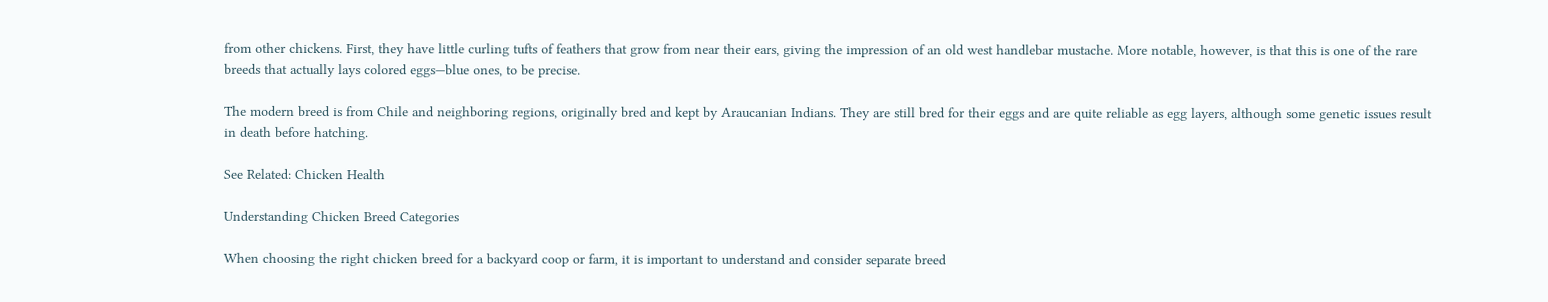from other chickens. First, they have little curling tufts of feathers that grow from near their ears, giving the impression of an old west handlebar mustache. More notable, however, is that this is one of the rare breeds that actually lays colored eggs—blue ones, to be precise.

The modern breed is from Chile and neighboring regions, originally bred and kept by Araucanian Indians. They are still bred for their eggs and are quite reliable as egg layers, although some genetic issues result in death before hatching.

See Related: Chicken Health

Understanding Chicken Breed Categories

When choosing the right chicken breed for a backyard coop or farm, it is important to understand and consider separate breed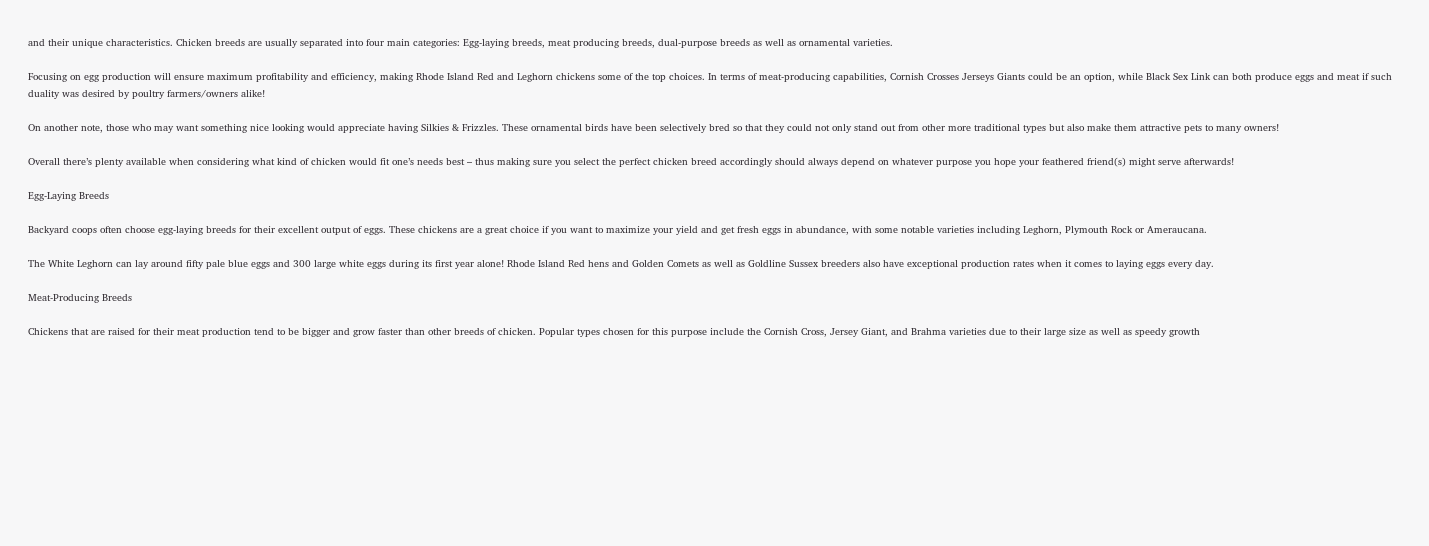and their unique characteristics. Chicken breeds are usually separated into four main categories: Egg-laying breeds, meat producing breeds, dual-purpose breeds as well as ornamental varieties.

Focusing on egg production will ensure maximum profitability and efficiency, making Rhode Island Red and Leghorn chickens some of the top choices. In terms of meat-producing capabilities, Cornish Crosses Jerseys Giants could be an option, while Black Sex Link can both produce eggs and meat if such duality was desired by poultry farmers/owners alike!

On another note, those who may want something nice looking would appreciate having Silkies & Frizzles. These ornamental birds have been selectively bred so that they could not only stand out from other more traditional types but also make them attractive pets to many owners!

Overall there’s plenty available when considering what kind of chicken would fit one’s needs best – thus making sure you select the perfect chicken breed accordingly should always depend on whatever purpose you hope your feathered friend(s) might serve afterwards!

Egg-Laying Breeds

Backyard coops often choose egg-laying breeds for their excellent output of eggs. These chickens are a great choice if you want to maximize your yield and get fresh eggs in abundance, with some notable varieties including Leghorn, Plymouth Rock or Ameraucana.

The White Leghorn can lay around fifty pale blue eggs and 300 large white eggs during its first year alone! Rhode Island Red hens and Golden Comets as well as Goldline Sussex breeders also have exceptional production rates when it comes to laying eggs every day.

Meat-Producing Breeds

Chickens that are raised for their meat production tend to be bigger and grow faster than other breeds of chicken. Popular types chosen for this purpose include the Cornish Cross, Jersey Giant, and Brahma varieties due to their large size as well as speedy growth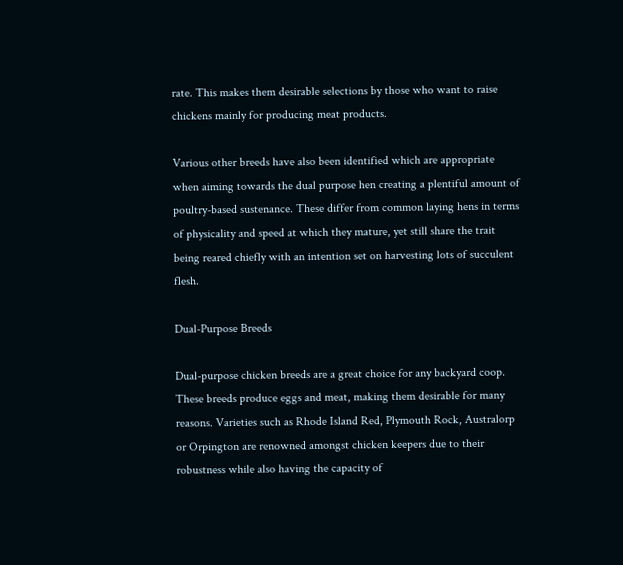rate. This makes them desirable selections by those who want to raise chickens mainly for producing meat products.

Various other breeds have also been identified which are appropriate when aiming towards the dual purpose hen creating a plentiful amount of poultry-based sustenance. These differ from common laying hens in terms of physicality and speed at which they mature, yet still share the trait being reared chiefly with an intention set on harvesting lots of succulent flesh.

Dual-Purpose Breeds

Dual-purpose chicken breeds are a great choice for any backyard coop. These breeds produce eggs and meat, making them desirable for many reasons. Varieties such as Rhode Island Red, Plymouth Rock, Australorp or Orpington are renowned amongst chicken keepers due to their robustness while also having the capacity of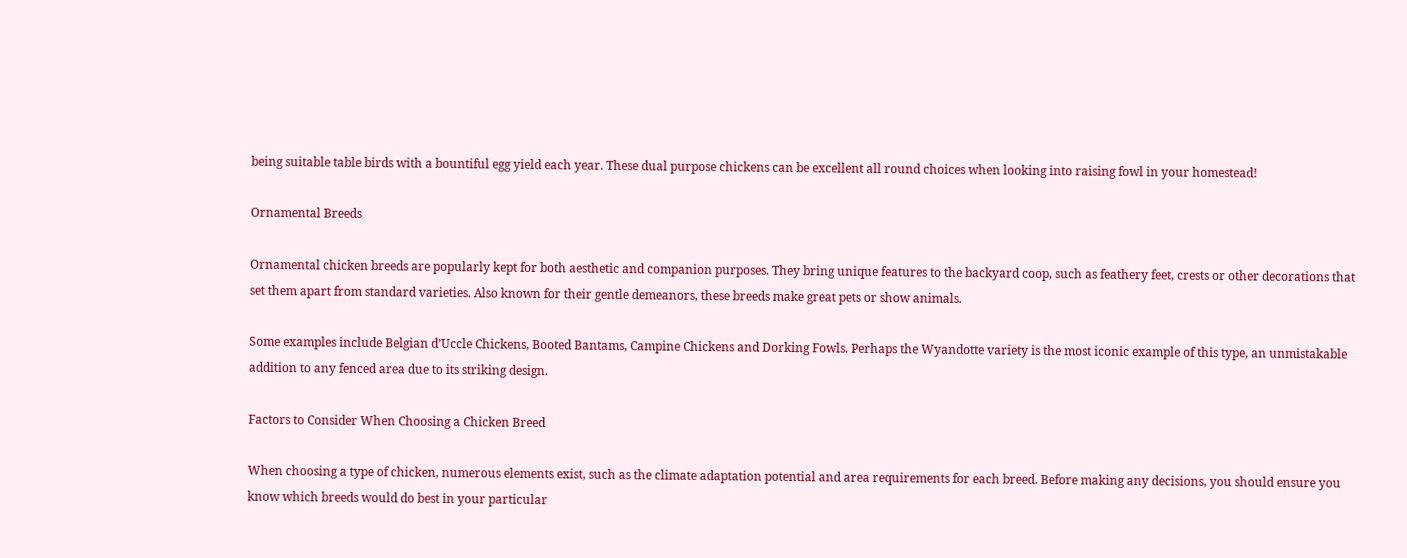being suitable table birds with a bountiful egg yield each year. These dual purpose chickens can be excellent all round choices when looking into raising fowl in your homestead!

Ornamental Breeds

Ornamental chicken breeds are popularly kept for both aesthetic and companion purposes. They bring unique features to the backyard coop, such as feathery feet, crests or other decorations that set them apart from standard varieties. Also known for their gentle demeanors, these breeds make great pets or show animals.

Some examples include Belgian d’Uccle Chickens, Booted Bantams, Campine Chickens and Dorking Fowls. Perhaps the Wyandotte variety is the most iconic example of this type, an unmistakable addition to any fenced area due to its striking design.

Factors to Consider When Choosing a Chicken Breed

When choosing a type of chicken, numerous elements exist, such as the climate adaptation potential and area requirements for each breed. Before making any decisions, you should ensure you know which breeds would do best in your particular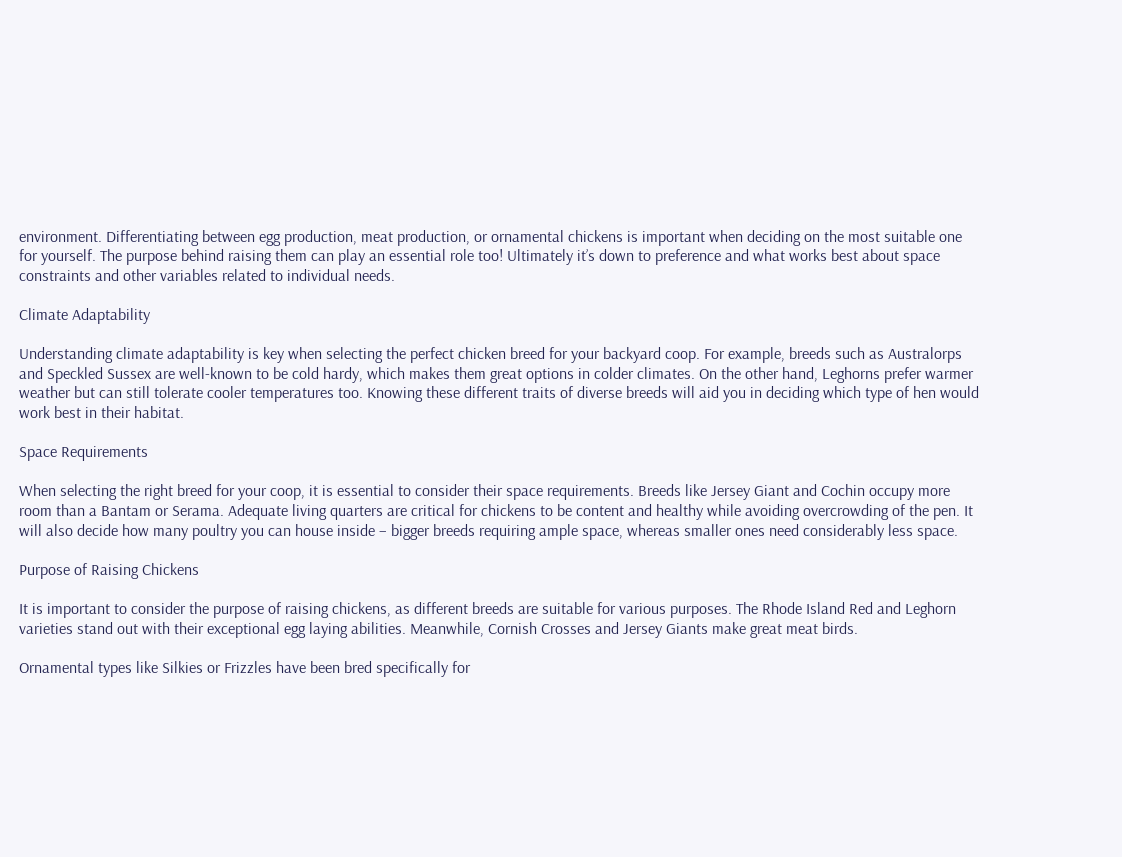environment. Differentiating between egg production, meat production, or ornamental chickens is important when deciding on the most suitable one for yourself. The purpose behind raising them can play an essential role too! Ultimately it’s down to preference and what works best about space constraints and other variables related to individual needs.

Climate Adaptability

Understanding climate adaptability is key when selecting the perfect chicken breed for your backyard coop. For example, breeds such as Australorps and Speckled Sussex are well-known to be cold hardy, which makes them great options in colder climates. On the other hand, Leghorns prefer warmer weather but can still tolerate cooler temperatures too. Knowing these different traits of diverse breeds will aid you in deciding which type of hen would work best in their habitat.

Space Requirements

When selecting the right breed for your coop, it is essential to consider their space requirements. Breeds like Jersey Giant and Cochin occupy more room than a Bantam or Serama. Adequate living quarters are critical for chickens to be content and healthy while avoiding overcrowding of the pen. It will also decide how many poultry you can house inside – bigger breeds requiring ample space, whereas smaller ones need considerably less space.

Purpose of Raising Chickens

It is important to consider the purpose of raising chickens, as different breeds are suitable for various purposes. The Rhode Island Red and Leghorn varieties stand out with their exceptional egg laying abilities. Meanwhile, Cornish Crosses and Jersey Giants make great meat birds.

Ornamental types like Silkies or Frizzles have been bred specifically for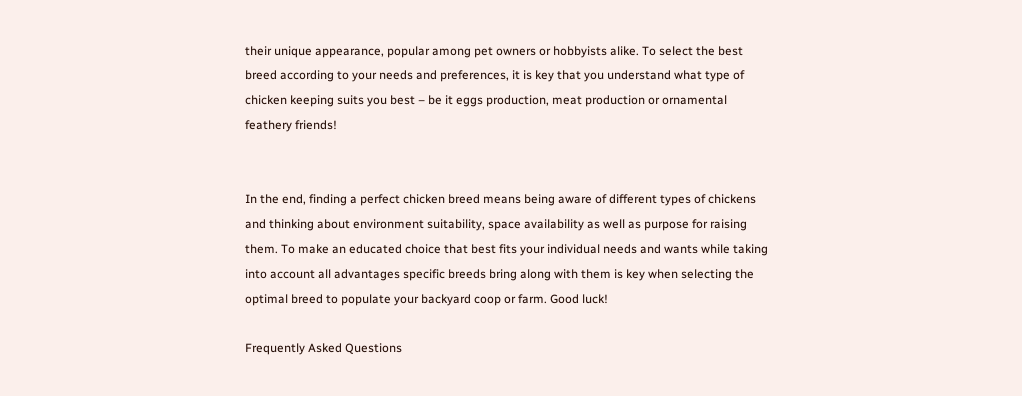their unique appearance, popular among pet owners or hobbyists alike. To select the best breed according to your needs and preferences, it is key that you understand what type of chicken keeping suits you best – be it eggs production, meat production or ornamental feathery friends!


In the end, finding a perfect chicken breed means being aware of different types of chickens and thinking about environment suitability, space availability as well as purpose for raising them. To make an educated choice that best fits your individual needs and wants while taking into account all advantages specific breeds bring along with them is key when selecting the optimal breed to populate your backyard coop or farm. Good luck!

Frequently Asked Questions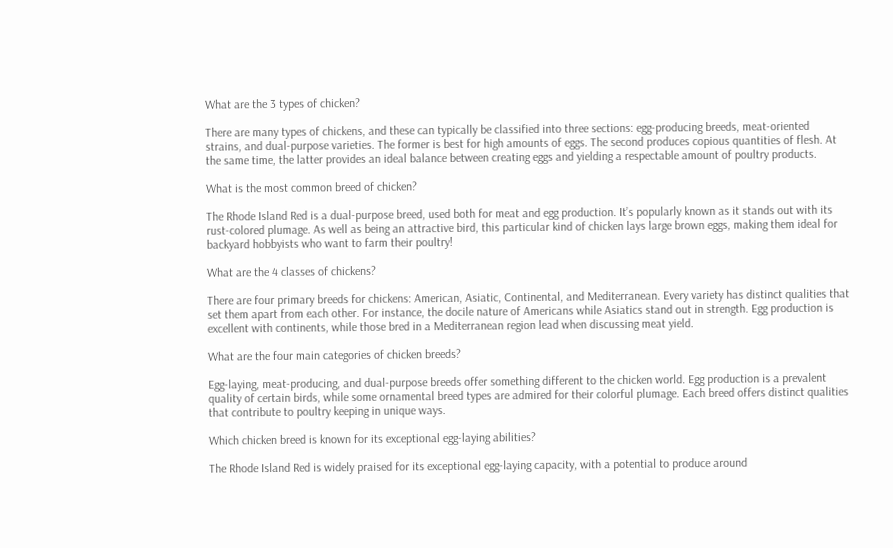What are the 3 types of chicken?

There are many types of chickens, and these can typically be classified into three sections: egg-producing breeds, meat-oriented strains, and dual-purpose varieties. The former is best for high amounts of eggs. The second produces copious quantities of flesh. At the same time, the latter provides an ideal balance between creating eggs and yielding a respectable amount of poultry products.

What is the most common breed of chicken?

The Rhode Island Red is a dual-purpose breed, used both for meat and egg production. It’s popularly known as it stands out with its rust-colored plumage. As well as being an attractive bird, this particular kind of chicken lays large brown eggs, making them ideal for backyard hobbyists who want to farm their poultry!

What are the 4 classes of chickens?

There are four primary breeds for chickens: American, Asiatic, Continental, and Mediterranean. Every variety has distinct qualities that set them apart from each other. For instance, the docile nature of Americans while Asiatics stand out in strength. Egg production is excellent with continents, while those bred in a Mediterranean region lead when discussing meat yield.

What are the four main categories of chicken breeds?

Egg-laying, meat-producing, and dual-purpose breeds offer something different to the chicken world. Egg production is a prevalent quality of certain birds, while some ornamental breed types are admired for their colorful plumage. Each breed offers distinct qualities that contribute to poultry keeping in unique ways.

Which chicken breed is known for its exceptional egg-laying abilities?

The Rhode Island Red is widely praised for its exceptional egg-laying capacity, with a potential to produce around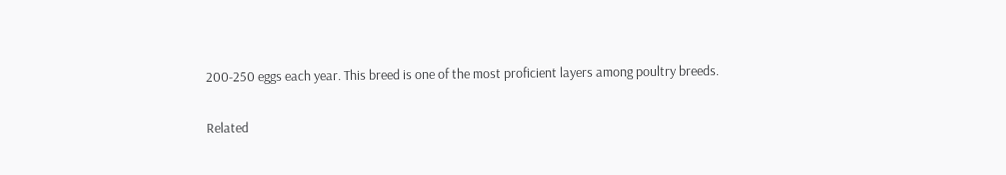200-250 eggs each year. This breed is one of the most proficient layers among poultry breeds.

Related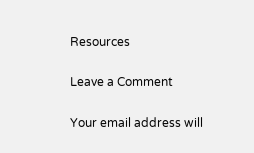Resources

Leave a Comment

Your email address will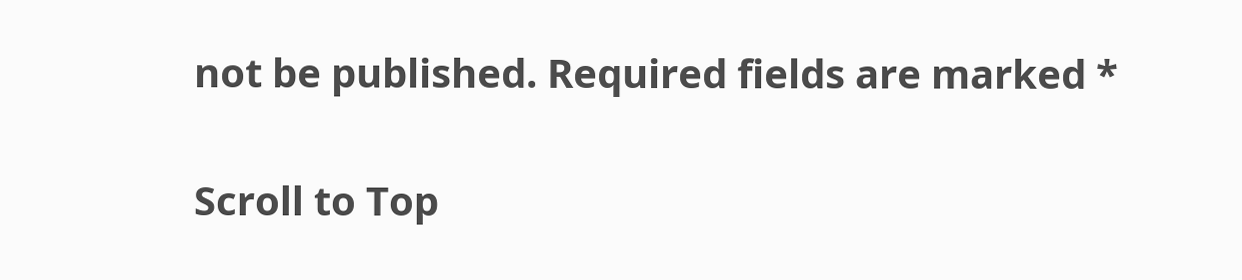not be published. Required fields are marked *

Scroll to Top